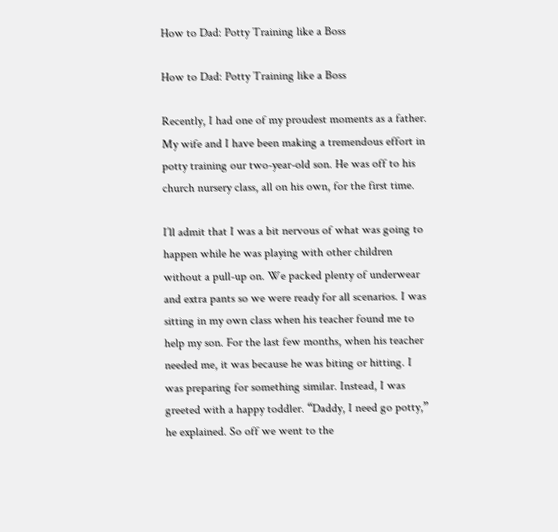How to Dad: Potty Training like a Boss

How to Dad: Potty Training like a Boss

Recently, I had one of my proudest moments as a father. My wife and I have been making a tremendous effort in potty training our two-year-old son. He was off to his church nursery class, all on his own, for the first time.

I’ll admit that I was a bit nervous of what was going to happen while he was playing with other children without a pull-up on. We packed plenty of underwear and extra pants so we were ready for all scenarios. I was sitting in my own class when his teacher found me to help my son. For the last few months, when his teacher needed me, it was because he was biting or hitting. I was preparing for something similar. Instead, I was greeted with a happy toddler. “Daddy, I need go potty,” he explained. So off we went to the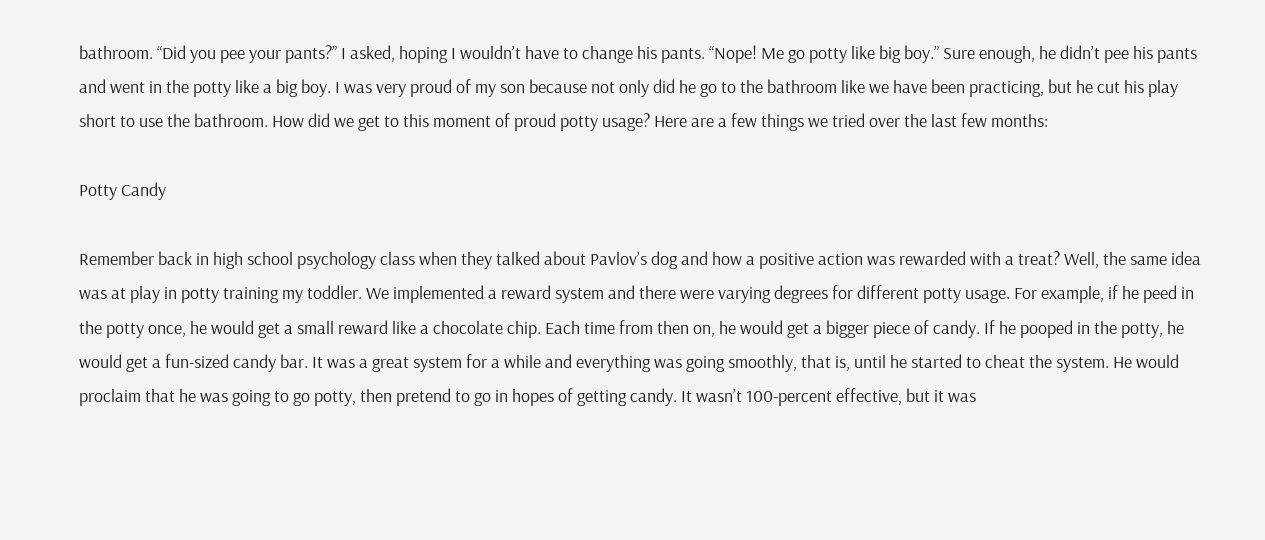bathroom. “Did you pee your pants?” I asked, hoping I wouldn’t have to change his pants. “Nope! Me go potty like big boy.” Sure enough, he didn’t pee his pants and went in the potty like a big boy. I was very proud of my son because not only did he go to the bathroom like we have been practicing, but he cut his play short to use the bathroom. How did we get to this moment of proud potty usage? Here are a few things we tried over the last few months:

Potty Candy

Remember back in high school psychology class when they talked about Pavlov’s dog and how a positive action was rewarded with a treat? Well, the same idea was at play in potty training my toddler. We implemented a reward system and there were varying degrees for different potty usage. For example, if he peed in the potty once, he would get a small reward like a chocolate chip. Each time from then on, he would get a bigger piece of candy. If he pooped in the potty, he would get a fun-sized candy bar. It was a great system for a while and everything was going smoothly, that is, until he started to cheat the system. He would proclaim that he was going to go potty, then pretend to go in hopes of getting candy. It wasn’t 100-percent effective, but it was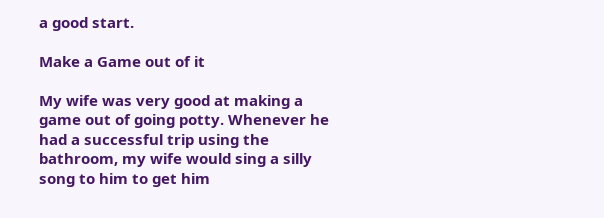a good start.

Make a Game out of it

My wife was very good at making a game out of going potty. Whenever he had a successful trip using the bathroom, my wife would sing a silly song to him to get him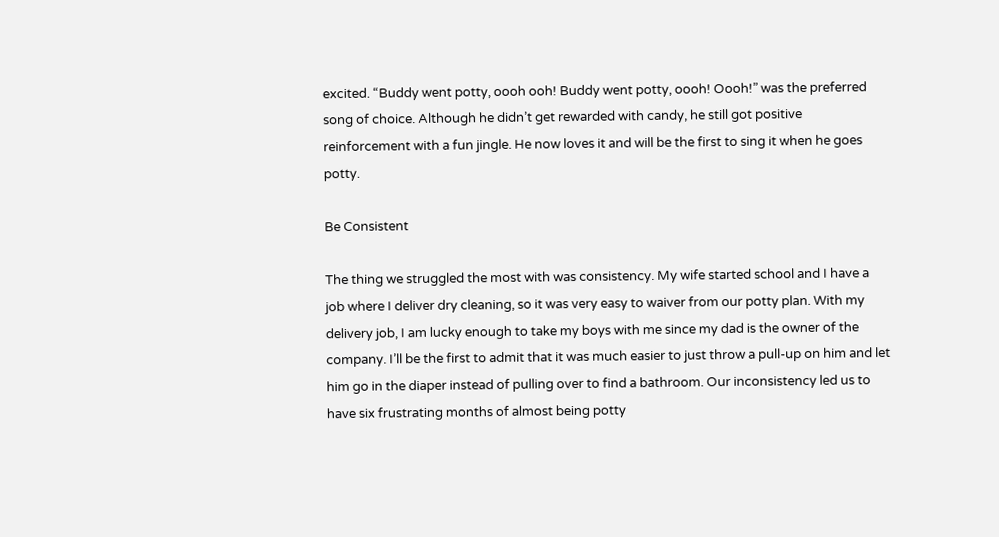excited. “Buddy went potty, oooh ooh! Buddy went potty, oooh! Oooh!” was the preferred song of choice. Although he didn’t get rewarded with candy, he still got positive reinforcement with a fun jingle. He now loves it and will be the first to sing it when he goes potty.

Be Consistent

The thing we struggled the most with was consistency. My wife started school and I have a job where I deliver dry cleaning, so it was very easy to waiver from our potty plan. With my delivery job, I am lucky enough to take my boys with me since my dad is the owner of the company. I’ll be the first to admit that it was much easier to just throw a pull-up on him and let him go in the diaper instead of pulling over to find a bathroom. Our inconsistency led us to have six frustrating months of almost being potty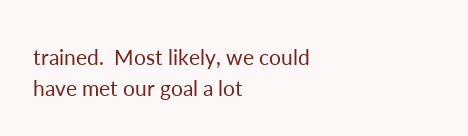trained.  Most likely, we could have met our goal a lot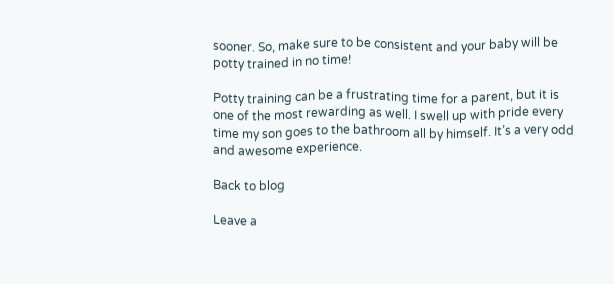sooner. So, make sure to be consistent and your baby will be potty trained in no time!

Potty training can be a frustrating time for a parent, but it is one of the most rewarding as well. I swell up with pride every time my son goes to the bathroom all by himself. It’s a very odd and awesome experience.

Back to blog

Leave a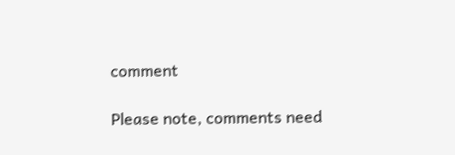comment

Please note, comments need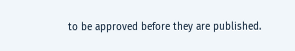to be approved before they are published.